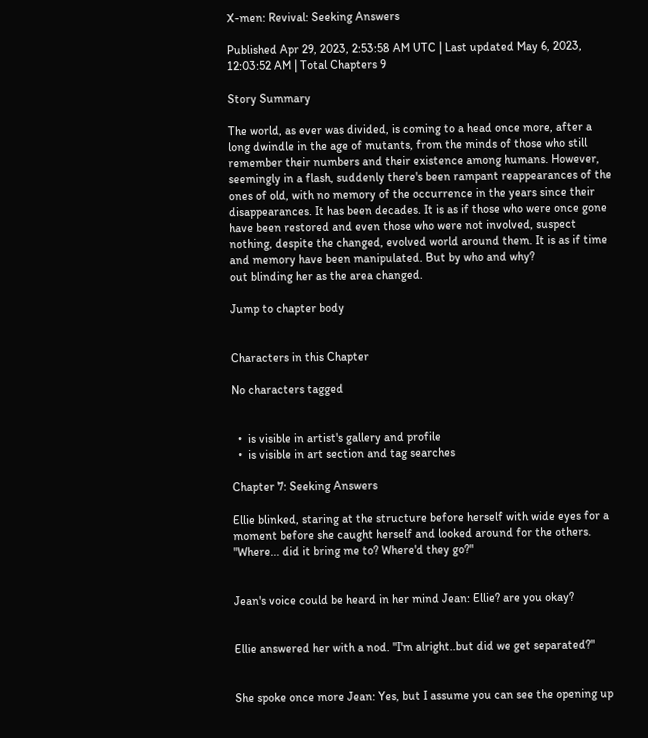X-men: Revival: Seeking Answers

Published Apr 29, 2023, 2:53:58 AM UTC | Last updated May 6, 2023, 12:03:52 AM | Total Chapters 9

Story Summary

The world, as ever was divided, is coming to a head once more, after a long dwindle in the age of mutants, from the minds of those who still remember their numbers and their existence among humans. However, seemingly in a flash, suddenly there's been rampant reappearances of the ones of old, with no memory of the occurrence in the years since their disappearances. It has been decades. It is as if those who were once gone have been restored and even those who were not involved, suspect nothing, despite the changed, evolved world around them. It is as if time and memory have been manipulated. But by who and why?
out blinding her as the area changed.

Jump to chapter body


Characters in this Chapter

No characters tagged


  •  is visible in artist's gallery and profile
  •  is visible in art section and tag searches

Chapter 7: Seeking Answers

Ellie blinked, staring at the structure before herself with wide eyes for a moment before she caught herself and looked around for the others. "Where... did it bring me to? Where'd they go?"


Jean's voice could be heard in her mind Jean: Ellie? are you okay?


Ellie answered her with a nod. "I'm alright..but did we get separated?"


She spoke once more Jean: Yes, but I assume you can see the opening up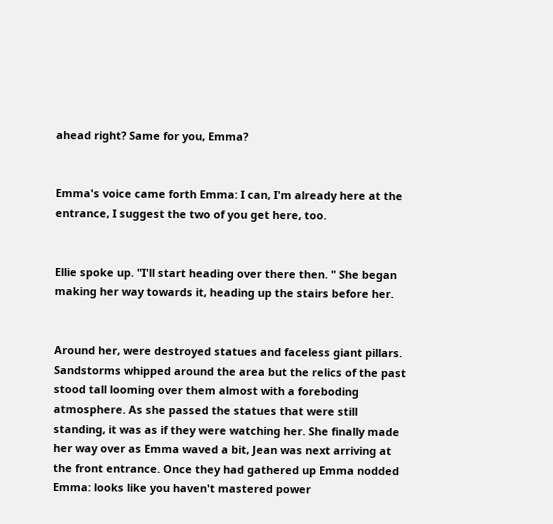ahead right? Same for you, Emma?


Emma's voice came forth Emma: I can, I'm already here at the entrance, I suggest the two of you get here, too.


Ellie spoke up. "I'll start heading over there then. " She began making her way towards it, heading up the stairs before her.


Around her, were destroyed statues and faceless giant pillars. Sandstorms whipped around the area but the relics of the past stood tall looming over them almost with a foreboding atmosphere. As she passed the statues that were still standing, it was as if they were watching her. She finally made her way over as Emma waved a bit, Jean was next arriving at the front entrance. Once they had gathered up Emma nodded Emma: looks like you haven't mastered power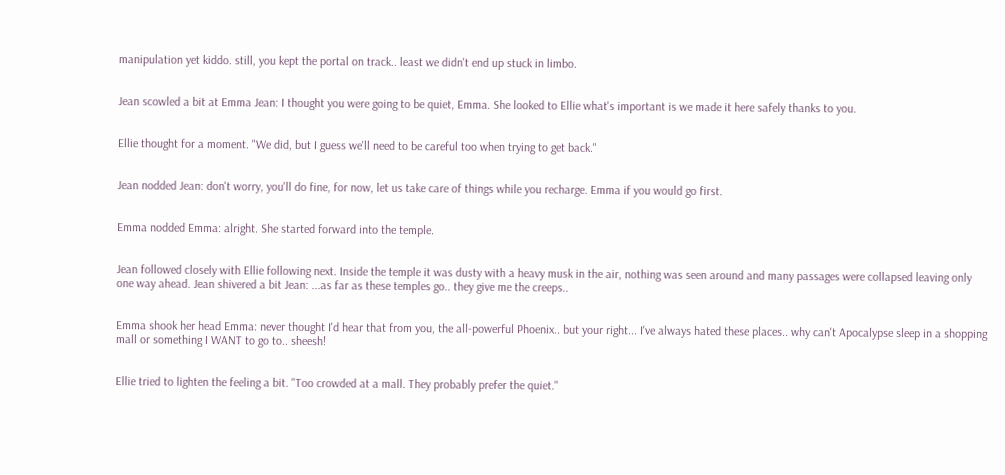manipulation yet kiddo. still, you kept the portal on track.. least we didn't end up stuck in limbo.


Jean scowled a bit at Emma Jean: I thought you were going to be quiet, Emma. She looked to Ellie what's important is we made it here safely thanks to you.


Ellie thought for a moment. "We did, but I guess we'll need to be careful too when trying to get back."


Jean nodded Jean: don't worry, you'll do fine, for now, let us take care of things while you recharge. Emma if you would go first.


Emma nodded Emma: alright. She started forward into the temple.


Jean followed closely with Ellie following next. Inside the temple it was dusty with a heavy musk in the air, nothing was seen around and many passages were collapsed leaving only one way ahead. Jean shivered a bit Jean: ...as far as these temples go.. they give me the creeps..


Emma shook her head Emma: never thought I'd hear that from you, the all-powerful Phoenix.. but your right... I've always hated these places.. why can't Apocalypse sleep in a shopping mall or something I WANT to go to.. sheesh!


Ellie tried to lighten the feeling a bit. "Too crowded at a mall. They probably prefer the quiet."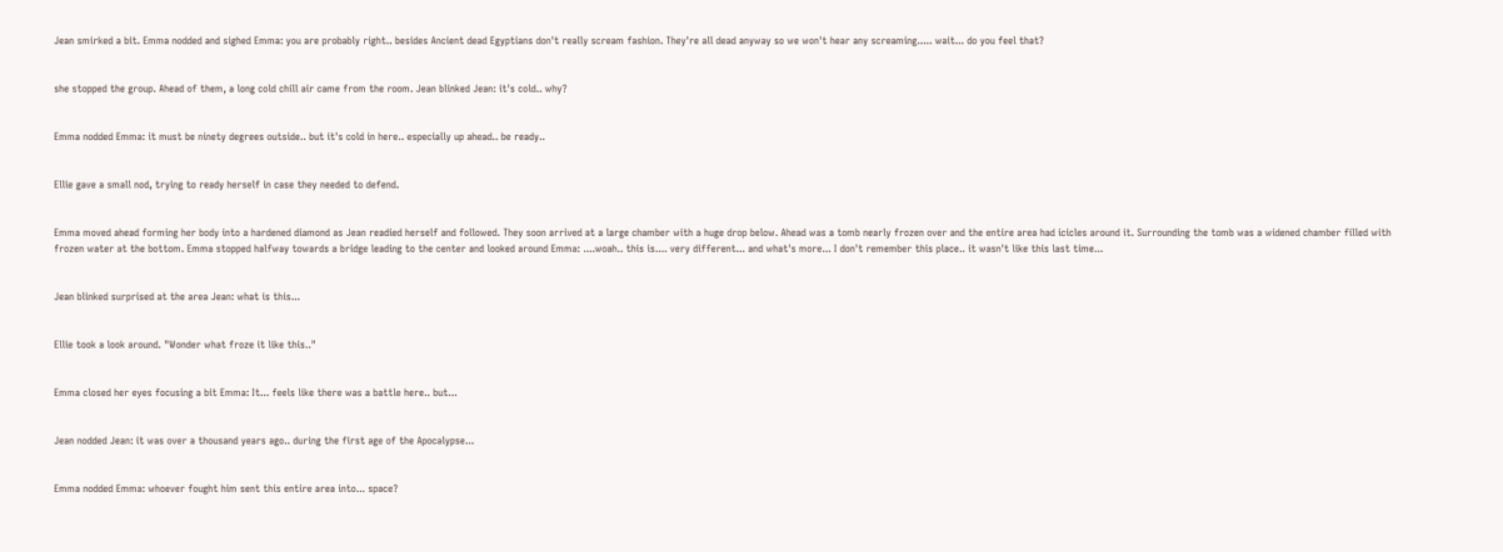Jean smirked a bit. Emma nodded and sighed Emma: you are probably right.. besides Ancient dead Egyptians don't really scream fashion. They're all dead anyway so we won't hear any screaming..... wait... do you feel that?


she stopped the group. Ahead of them, a long cold chill air came from the room. Jean blinked Jean: it's cold.. why?


Emma nodded Emma: it must be ninety degrees outside.. but it's cold in here.. especially up ahead.. be ready..


Ellie gave a small nod, trying to ready herself in case they needed to defend.


Emma moved ahead forming her body into a hardened diamond as Jean readied herself and followed. They soon arrived at a large chamber with a huge drop below. Ahead was a tomb nearly frozen over and the entire area had icicles around it. Surrounding the tomb was a widened chamber filled with frozen water at the bottom. Emma stopped halfway towards a bridge leading to the center and looked around Emma: ....woah.. this is.... very different... and what's more... I don't remember this place.. it wasn't like this last time...


Jean blinked surprised at the area Jean: what is this...


Ellie took a look around. "Wonder what froze it like this.."


Emma closed her eyes focusing a bit Emma: It... feels like there was a battle here.. but...


Jean nodded Jean: it was over a thousand years ago.. during the first age of the Apocalypse...


Emma nodded Emma: whoever fought him sent this entire area into... space?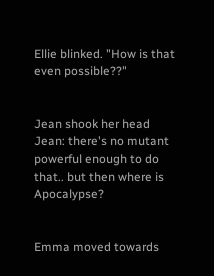Ellie blinked. "How is that even possible??"


Jean shook her head Jean: there's no mutant powerful enough to do that.. but then where is Apocalypse?


Emma moved towards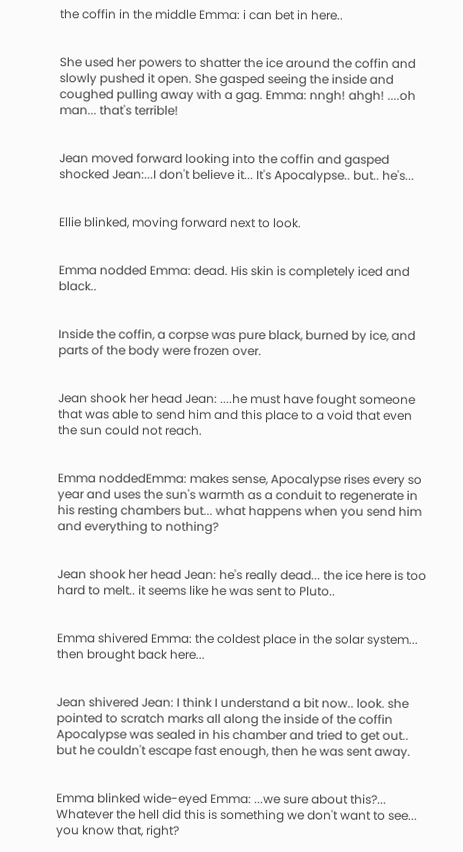the coffin in the middle Emma: i can bet in here..


She used her powers to shatter the ice around the coffin and slowly pushed it open. She gasped seeing the inside and coughed pulling away with a gag. Emma: nngh! ahgh! ....oh man... that's terrible!


Jean moved forward looking into the coffin and gasped shocked Jean:...I don't believe it... It's Apocalypse.. but.. he's...


Ellie blinked, moving forward next to look.


Emma nodded Emma: dead. His skin is completely iced and black..


Inside the coffin, a corpse was pure black, burned by ice, and parts of the body were frozen over.


Jean shook her head Jean: ....he must have fought someone that was able to send him and this place to a void that even the sun could not reach.


Emma noddedEmma: makes sense, Apocalypse rises every so year and uses the sun's warmth as a conduit to regenerate in his resting chambers but... what happens when you send him and everything to nothing?


Jean shook her head Jean: he's really dead... the ice here is too hard to melt.. it seems like he was sent to Pluto..


Emma shivered Emma: the coldest place in the solar system... then brought back here...


Jean shivered Jean: I think I understand a bit now.. look. she pointed to scratch marks all along the inside of the coffin Apocalypse was sealed in his chamber and tried to get out.. but he couldn't escape fast enough, then he was sent away.


Emma blinked wide-eyed Emma: ...we sure about this?... Whatever the hell did this is something we don't want to see... you know that, right?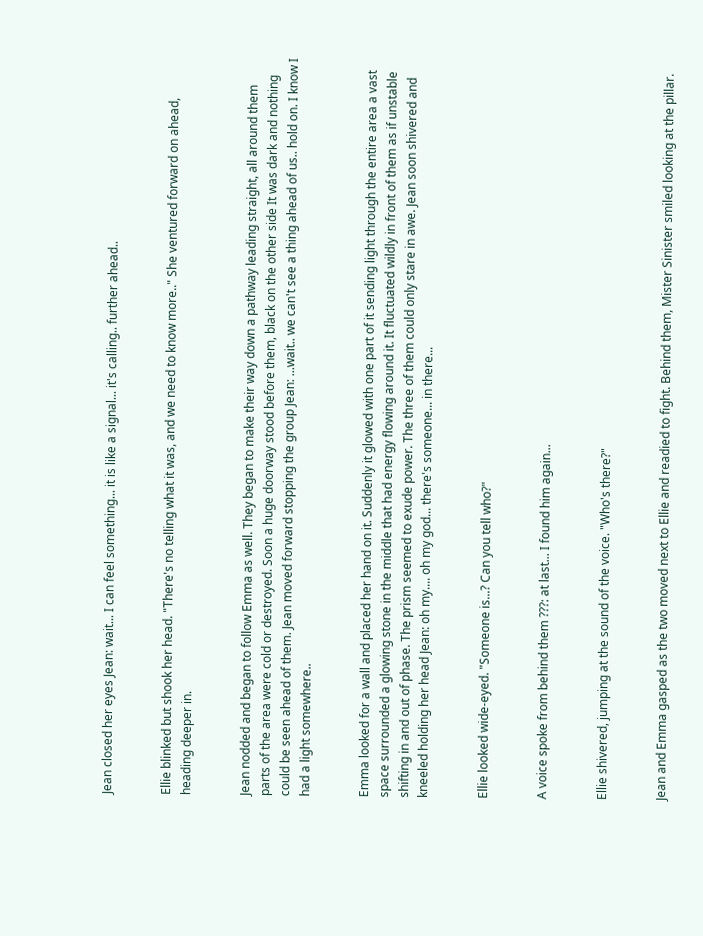Jean closed her eyes Jean: wait... I can feel something... it is like a signal... it's calling.. further ahead..


Ellie blinked but shook her head. "There's no telling what it was, and we need to know more.." She ventured forward on ahead, heading deeper in.


Jean nodded and began to follow Emma as well. They began to make their way down a pathway leading straight, all around them parts of the area were cold or destroyed. Soon a huge doorway stood before them, black on the other side It was dark and nothing could be seen ahead of them. Jean moved forward stopping the group Jean: ...wait.. we can't see a thing ahead of us.. hold on. I know I had a light somewhere..


Emma looked for a wall and placed her hand on it. Suddenly it glowed with one part of it sending light through the entire area a vast space surrounded a glowing stone in the middle that had energy flowing around it. It fluctuated wildly in front of them as if unstable shifting in and out of phase. The prism seemed to exude power. The three of them could only stare in awe. Jean soon shivered and kneeled holding her head Jean: oh my.... oh my god... there's someone... in there...


Ellie looked wide-eyed. "Someone is...? Can you tell who?"


A voice spoke from behind them ???: at last... I found him again...


Ellie shivered, jumping at the sound of the voice. "Who's there?"


Jean and Emma gasped as the two moved next to Ellie and readied to fight. Behind them, Mister Sinister smiled looking at the pillar.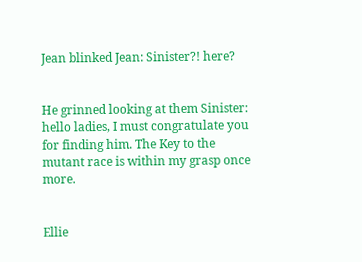Jean blinked Jean: Sinister?! here?


He grinned looking at them Sinister: hello ladies, I must congratulate you for finding him. The Key to the mutant race is within my grasp once more.


Ellie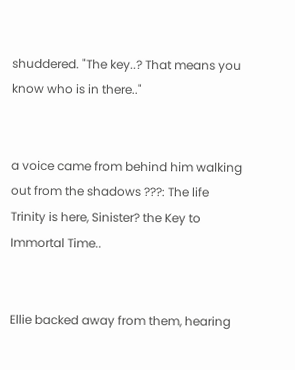shuddered. "The key..? That means you know who is in there.."


a voice came from behind him walking out from the shadows ???: The life Trinity is here, Sinister? the Key to Immortal Time..


Ellie backed away from them, hearing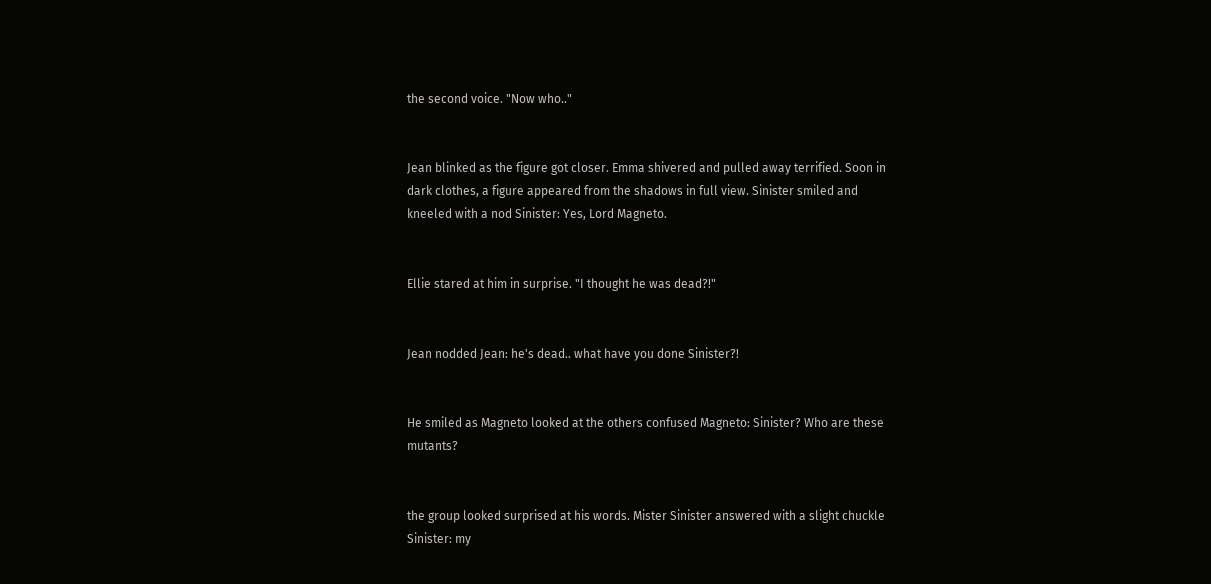the second voice. "Now who.."


Jean blinked as the figure got closer. Emma shivered and pulled away terrified. Soon in dark clothes, a figure appeared from the shadows in full view. Sinister smiled and kneeled with a nod Sinister: Yes, Lord Magneto.


Ellie stared at him in surprise. "I thought he was dead?!"


Jean nodded Jean: he's dead.. what have you done Sinister?!


He smiled as Magneto looked at the others confused Magneto: Sinister? Who are these mutants?


the group looked surprised at his words. Mister Sinister answered with a slight chuckle Sinister: my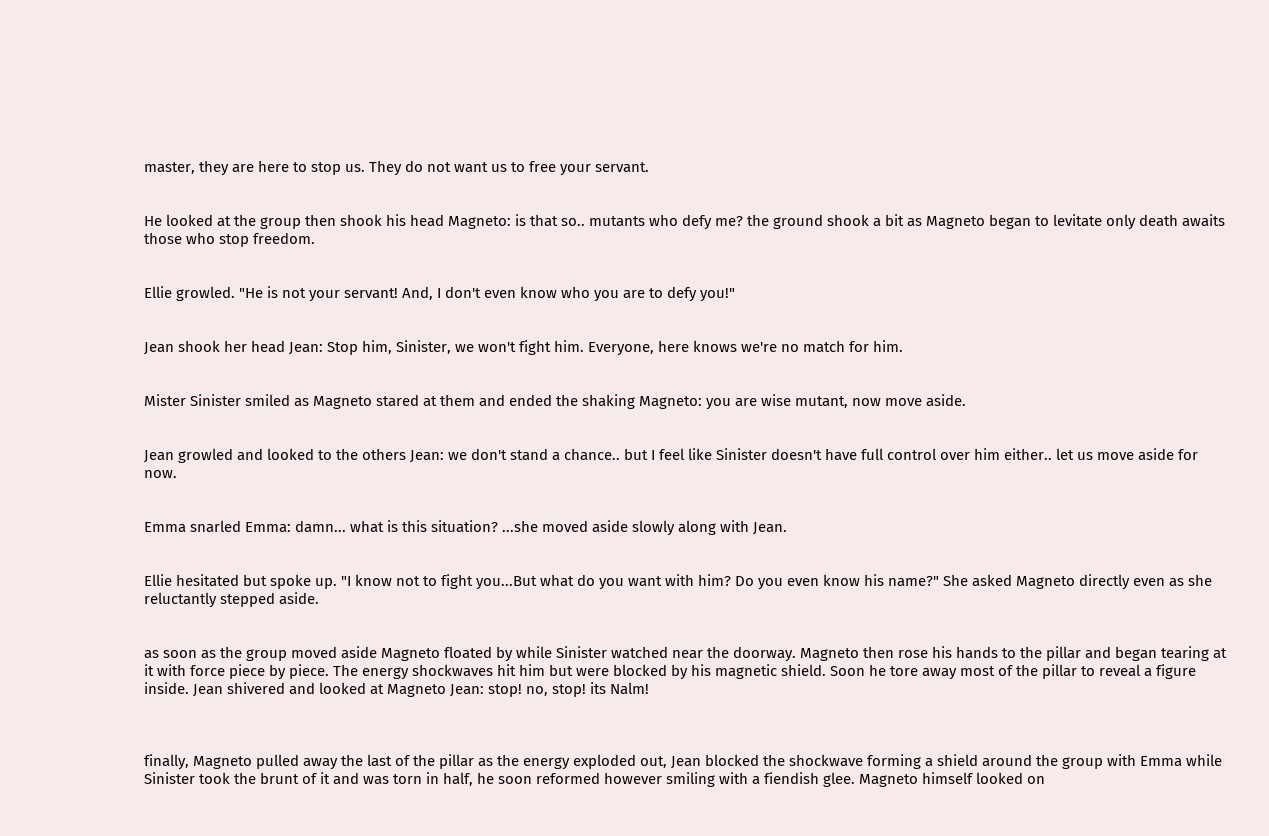master, they are here to stop us. They do not want us to free your servant.


He looked at the group then shook his head Magneto: is that so.. mutants who defy me? the ground shook a bit as Magneto began to levitate only death awaits those who stop freedom.


Ellie growled. "He is not your servant! And, I don't even know who you are to defy you!"


Jean shook her head Jean: Stop him, Sinister, we won't fight him. Everyone, here knows we're no match for him.


Mister Sinister smiled as Magneto stared at them and ended the shaking Magneto: you are wise mutant, now move aside.


Jean growled and looked to the others Jean: we don't stand a chance.. but I feel like Sinister doesn't have full control over him either.. let us move aside for now.


Emma snarled Emma: damn... what is this situation? ...she moved aside slowly along with Jean.


Ellie hesitated but spoke up. "I know not to fight you...But what do you want with him? Do you even know his name?" She asked Magneto directly even as she reluctantly stepped aside.


as soon as the group moved aside Magneto floated by while Sinister watched near the doorway. Magneto then rose his hands to the pillar and began tearing at it with force piece by piece. The energy shockwaves hit him but were blocked by his magnetic shield. Soon he tore away most of the pillar to reveal a figure inside. Jean shivered and looked at Magneto Jean: stop! no, stop! its Nalm!



finally, Magneto pulled away the last of the pillar as the energy exploded out, Jean blocked the shockwave forming a shield around the group with Emma while Sinister took the brunt of it and was torn in half, he soon reformed however smiling with a fiendish glee. Magneto himself looked on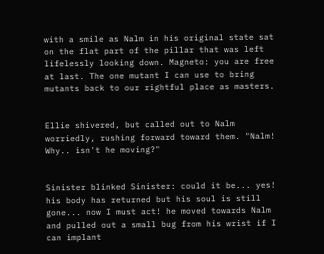with a smile as Nalm in his original state sat on the flat part of the pillar that was left lifelessly looking down. Magneto: you are free at last. The one mutant I can use to bring mutants back to our rightful place as masters.


Ellie shivered, but called out to Nalm worriedly, rushing forward toward them. "Nalm! Why.. isn't he moving?"


Sinister blinked Sinister: could it be... yes! his body has returned but his soul is still gone... now I must act! he moved towards Nalm and pulled out a small bug from his wrist if I can implant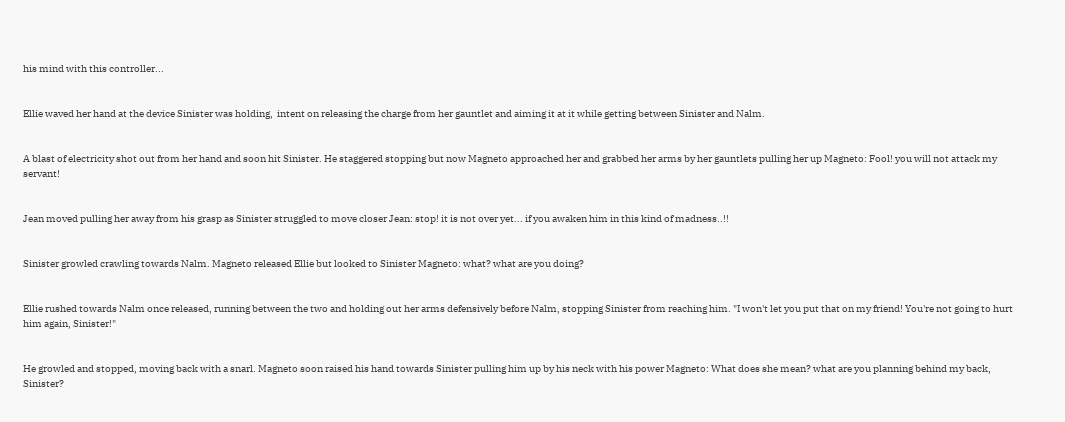his mind with this controller...


Ellie waved her hand at the device Sinister was holding,  intent on releasing the charge from her gauntlet and aiming it at it while getting between Sinister and Nalm.


A blast of electricity shot out from her hand and soon hit Sinister. He staggered stopping but now Magneto approached her and grabbed her arms by her gauntlets pulling her up Magneto: Fool! you will not attack my servant!


Jean moved pulling her away from his grasp as Sinister struggled to move closer Jean: stop! it is not over yet... if you awaken him in this kind of madness..!!


Sinister growled crawling towards Nalm. Magneto released Ellie but looked to Sinister Magneto: what? what are you doing?


Ellie rushed towards Nalm once released, running between the two and holding out her arms defensively before Nalm, stopping Sinister from reaching him. "I won't let you put that on my friend! You're not going to hurt him again, Sinister!"


He growled and stopped, moving back with a snarl. Magneto soon raised his hand towards Sinister pulling him up by his neck with his power Magneto: What does she mean? what are you planning behind my back, Sinister?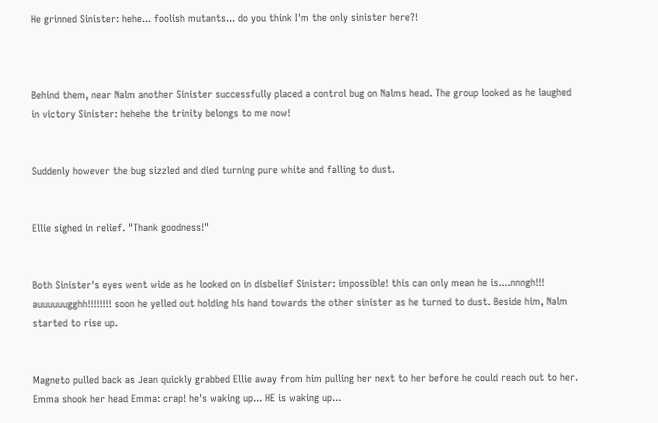He grinned Sinister: hehe... foolish mutants... do you think I'm the only sinister here?!



Behind them, near Nalm another Sinister successfully placed a control bug on Nalms head. The group looked as he laughed in victory Sinister: hehehe the trinity belongs to me now!


Suddenly however the bug sizzled and died turning pure white and falling to dust.


Ellie sighed in relief. "Thank goodness!"


Both Sinister's eyes went wide as he looked on in disbelief Sinister: impossible! this can only mean he is....nnngh!!! auuuuuugghh!!!!!!!! soon he yelled out holding his hand towards the other sinister as he turned to dust. Beside him, Nalm started to rise up.


Magneto pulled back as Jean quickly grabbed Ellie away from him pulling her next to her before he could reach out to her. Emma shook her head Emma: crap! he's waking up... HE is waking up...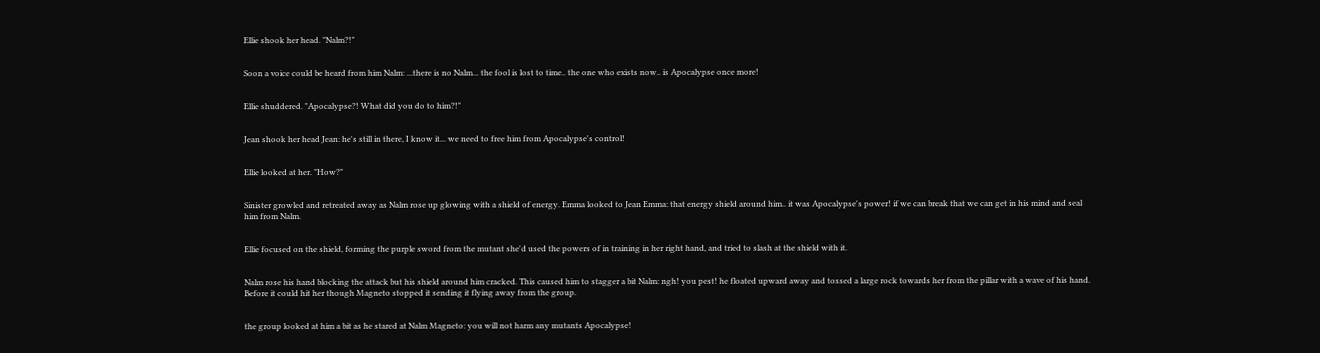Ellie shook her head. "Nalm?!"


Soon a voice could be heard from him Nalm: ...there is no Nalm... the fool is lost to time.. the one who exists now.. is Apocalypse once more!


Ellie shuddered. "Apocalypse?! What did you do to him?!"


Jean shook her head Jean: he's still in there, I know it... we need to free him from Apocalypse's control!


Ellie looked at her. "How?"


Sinister growled and retreated away as Nalm rose up glowing with a shield of energy. Emma looked to Jean Emma: that energy shield around him.. it was Apocalypse's power! if we can break that we can get in his mind and seal him from Nalm.


Ellie focused on the shield, forming the purple sword from the mutant she'd used the powers of in training in her right hand, and tried to slash at the shield with it.


Nalm rose his hand blocking the attack but his shield around him cracked. This caused him to stagger a bit Nalm: ngh! you pest! he floated upward away and tossed a large rock towards her from the pillar with a wave of his hand. Before it could hit her though Magneto stopped it sending it flying away from the group.


the group looked at him a bit as he stared at Nalm Magneto: you will not harm any mutants Apocalypse!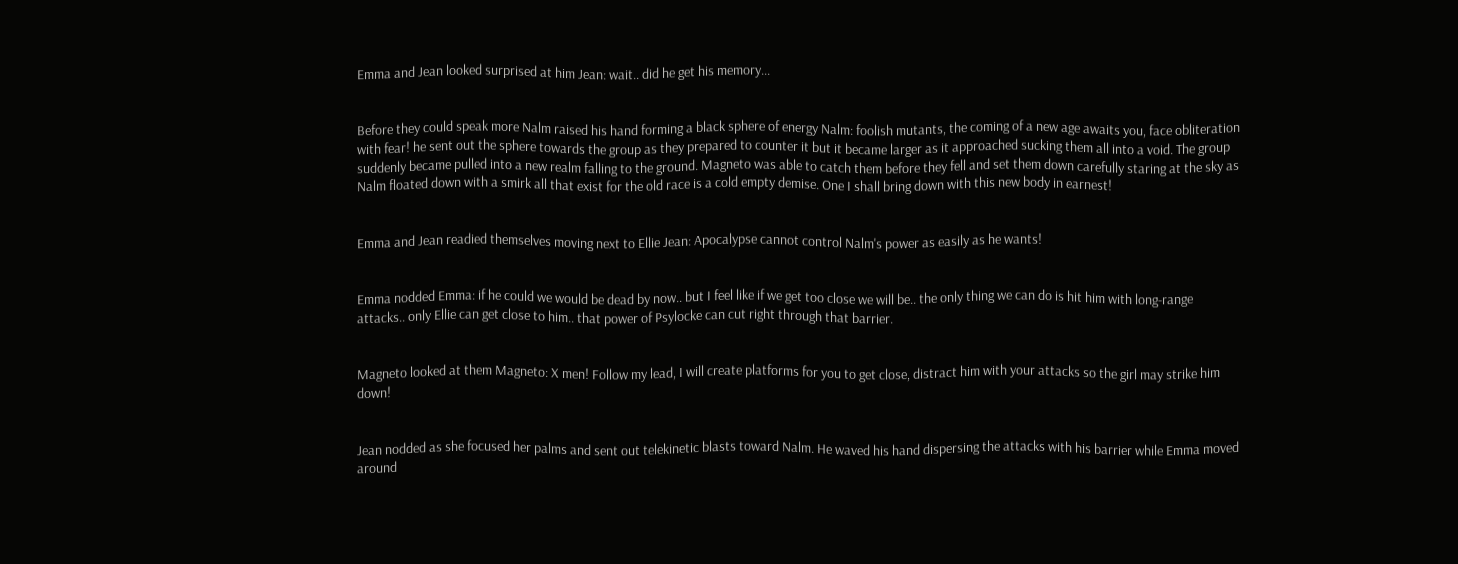Emma and Jean looked surprised at him Jean: wait.. did he get his memory...


Before they could speak more Nalm raised his hand forming a black sphere of energy Nalm: foolish mutants, the coming of a new age awaits you, face obliteration with fear! he sent out the sphere towards the group as they prepared to counter it but it became larger as it approached sucking them all into a void. The group suddenly became pulled into a new realm falling to the ground. Magneto was able to catch them before they fell and set them down carefully staring at the sky as Nalm floated down with a smirk all that exist for the old race is a cold empty demise. One I shall bring down with this new body in earnest!


Emma and Jean readied themselves moving next to Ellie Jean: Apocalypse cannot control Nalm's power as easily as he wants!


Emma nodded Emma: if he could we would be dead by now.. but I feel like if we get too close we will be.. the only thing we can do is hit him with long-range attacks.. only Ellie can get close to him.. that power of Psylocke can cut right through that barrier.


Magneto looked at them Magneto: X men! Follow my lead, I will create platforms for you to get close, distract him with your attacks so the girl may strike him down!


Jean nodded as she focused her palms and sent out telekinetic blasts toward Nalm. He waved his hand dispersing the attacks with his barrier while Emma moved around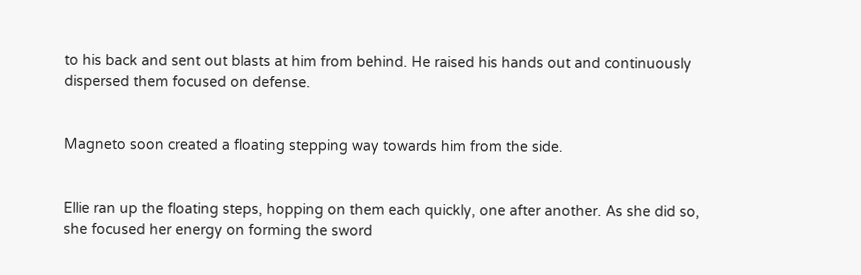to his back and sent out blasts at him from behind. He raised his hands out and continuously dispersed them focused on defense.


Magneto soon created a floating stepping way towards him from the side.


Ellie ran up the floating steps, hopping on them each quickly, one after another. As she did so, she focused her energy on forming the sword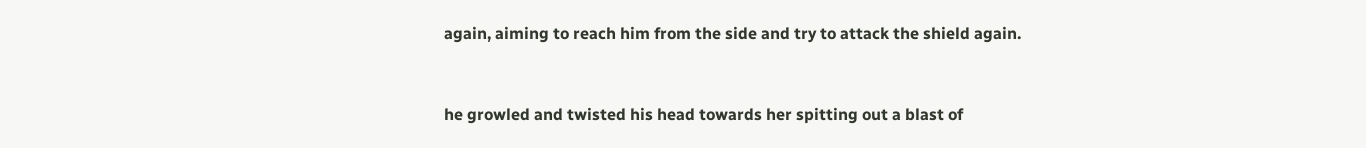again, aiming to reach him from the side and try to attack the shield again.


he growled and twisted his head towards her spitting out a blast of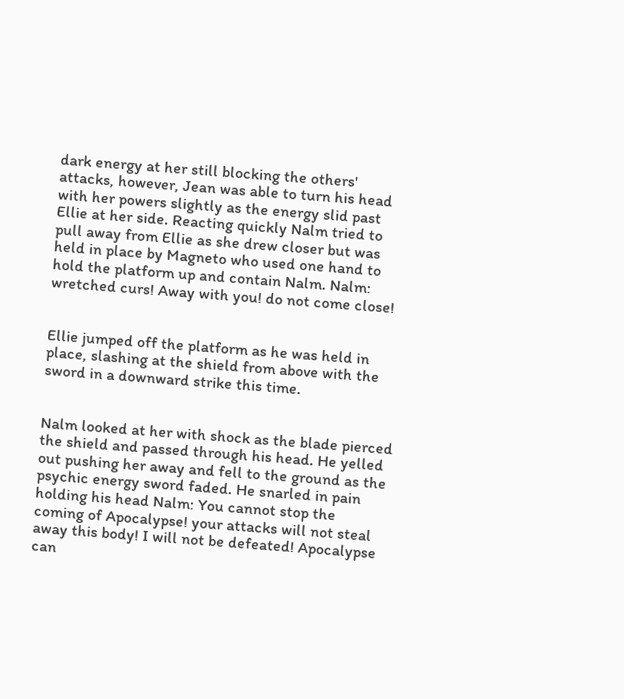dark energy at her still blocking the others' attacks, however, Jean was able to turn his head with her powers slightly as the energy slid past Ellie at her side. Reacting quickly Nalm tried to pull away from Ellie as she drew closer but was held in place by Magneto who used one hand to hold the platform up and contain Nalm. Nalm: wretched curs! Away with you! do not come close!


Ellie jumped off the platform as he was held in place, slashing at the shield from above with the sword in a downward strike this time.


Nalm looked at her with shock as the blade pierced the shield and passed through his head. He yelled out pushing her away and fell to the ground as the psychic energy sword faded. He snarled in pain holding his head Nalm: You cannot stop the coming of Apocalypse! your attacks will not steal away this body! I will not be defeated! Apocalypse can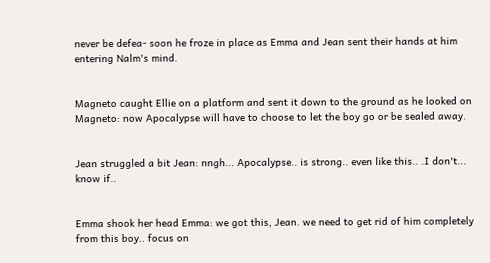never be defea- soon he froze in place as Emma and Jean sent their hands at him entering Nalm's mind.


Magneto caught Ellie on a platform and sent it down to the ground as he looked on Magneto: now Apocalypse will have to choose to let the boy go or be sealed away.


Jean struggled a bit Jean: nngh... Apocalypse.. is strong.. even like this.. .I don't... know if..


Emma shook her head Emma: we got this, Jean. we need to get rid of him completely from this boy.. focus on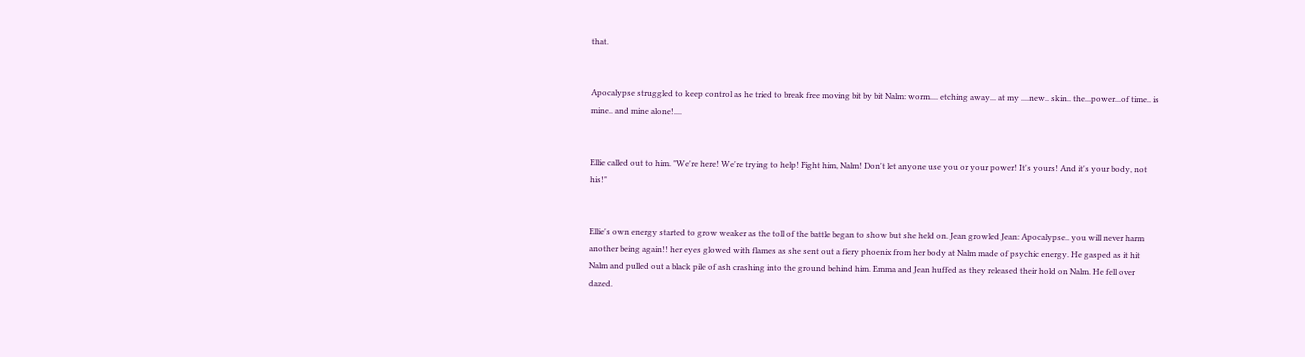that.


Apocalypse struggled to keep control as he tried to break free moving bit by bit Nalm: worm.... etching away... at my ....new.. skin.. the...power...of time.. is mine.. and mine alone!....


Ellie called out to him. "We're here! We're trying to help! Fight him, Nalm! Don't let anyone use you or your power! It's yours! And it's your body, not his!"


Ellie's own energy started to grow weaker as the toll of the battle began to show but she held on. Jean growled Jean: Apocalypse.. you will never harm another being again!! her eyes glowed with flames as she sent out a fiery phoenix from her body at Nalm made of psychic energy. He gasped as it hit Nalm and pulled out a black pile of ash crashing into the ground behind him. Emma and Jean huffed as they released their hold on Nalm. He fell over dazed.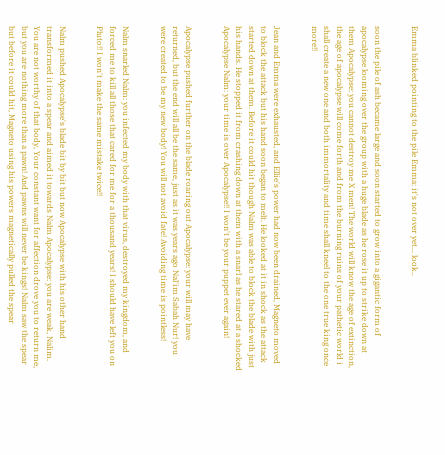Emma blinked pointing to the pile Emma: it's not over yet... look..


soon the pile of ash became large and soon started to grow into a gigantic form of apocalypse looming over the group with a huge blade as he rose it up to strike down at them Apocalypse: you cannot destroy me X men! The world will know the age of extinction, the age of apocalypse will come forth and from the burning ruins of your pathetic world i shall create a new one and both immortality and time shall kneel to the one true king once more!!


Jean and Emma were exhausted, and Ellie's power had now been drained, Magneto moved to block the attack but his hand soon began to melt. He looked at it in shock as the attack started down at them. Before it could hit though Nalm was able to block the blade with just his hands. He stopped it from crashing down at them with a snarl as he stared at a shocked Apocalypse Nalm: your time is over Apocalypse!! I won't be your puppet ever again!


Apocalypse pushed further on the blade roaring out Apocalypse: your will may have returned, but the end will all be the same, just as it was years ago Nal'im Sabah Nur! you were created to be my new body! You will not avoid fate! Avoiding time is pointless!


Nalm snarled Nalm: you infected my body with that virus, destroyed my kingdom, and forced me to kill all those that cared for me for a thousand years! I should have left you on Pluto!! I won't make the same mistake twice!!


Nalm pushed Apocalypse's blade bit by bit but now Apocalypse with his other hand transformed it into a spear and aimed it towards Nalm Apocalypse: you are weak, Nalim. You are not worthy of that body, Your constant want for affection drove you to return me, but you are nothing more than a pawn! And pawns will never be kings! Nalm saw the spear but before it could hit, Magneto using his powers magnetically pulled the spear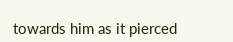towards him as it pierced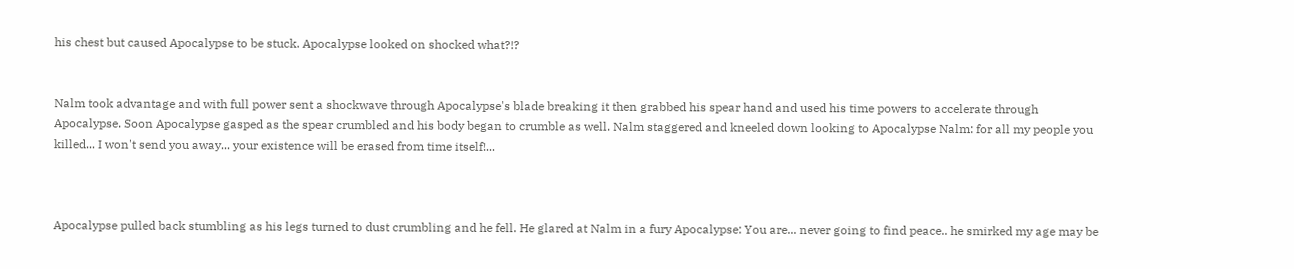his chest but caused Apocalypse to be stuck. Apocalypse looked on shocked what?!?


Nalm took advantage and with full power sent a shockwave through Apocalypse's blade breaking it then grabbed his spear hand and used his time powers to accelerate through Apocalypse. Soon Apocalypse gasped as the spear crumbled and his body began to crumble as well. Nalm staggered and kneeled down looking to Apocalypse Nalm: for all my people you killed... I won't send you away... your existence will be erased from time itself!...



Apocalypse pulled back stumbling as his legs turned to dust crumbling and he fell. He glared at Nalm in a fury Apocalypse: You are... never going to find peace.. he smirked my age may be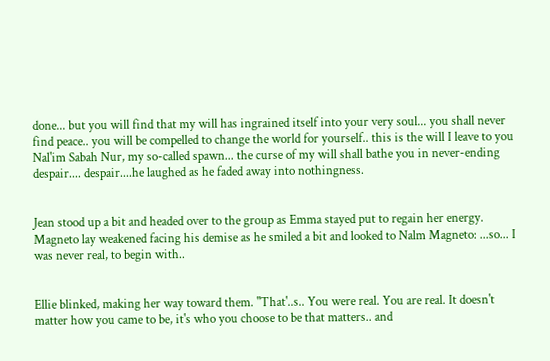done... but you will find that my will has ingrained itself into your very soul... you shall never find peace.. you will be compelled to change the world for yourself.. this is the will I leave to you Nal'im Sabah Nur, my so-called spawn... the curse of my will shall bathe you in never-ending despair.... despair....he laughed as he faded away into nothingness.


Jean stood up a bit and headed over to the group as Emma stayed put to regain her energy. Magneto lay weakened facing his demise as he smiled a bit and looked to Nalm Magneto: ...so... I was never real, to begin with..


Ellie blinked, making her way toward them. "That'..s.. You were real. You are real. It doesn't matter how you came to be, it's who you choose to be that matters.. and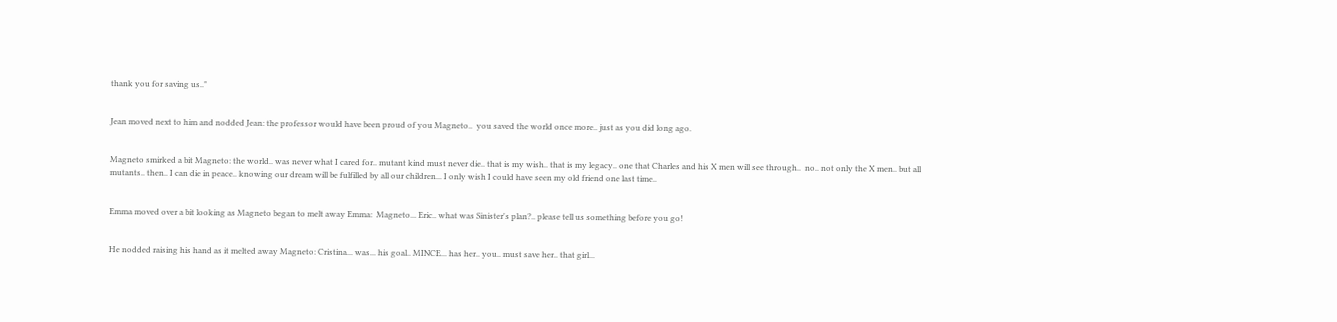thank you for saving us.."


Jean moved next to him and nodded Jean: the professor would have been proud of you Magneto..  you saved the world once more.. just as you did long ago.


Magneto smirked a bit Magneto: the world.. was never what I cared for.. mutant kind must never die.. that is my wish.. that is my legacy.. one that Charles and his X men will see through..  no.. not only the X men.. but all mutants.. then.. I can die in peace.. knowing our dream will be fulfilled by all our children... I only wish I could have seen my old friend one last time..


Emma moved over a bit looking as Magneto began to melt away Emma:  Magneto... Eric.. what was Sinister's plan?.. please tell us something before you go!


He nodded raising his hand as it melted away Magneto: Cristina... was... his goal.. MINCE... has her.. you.. must save her.. that girl...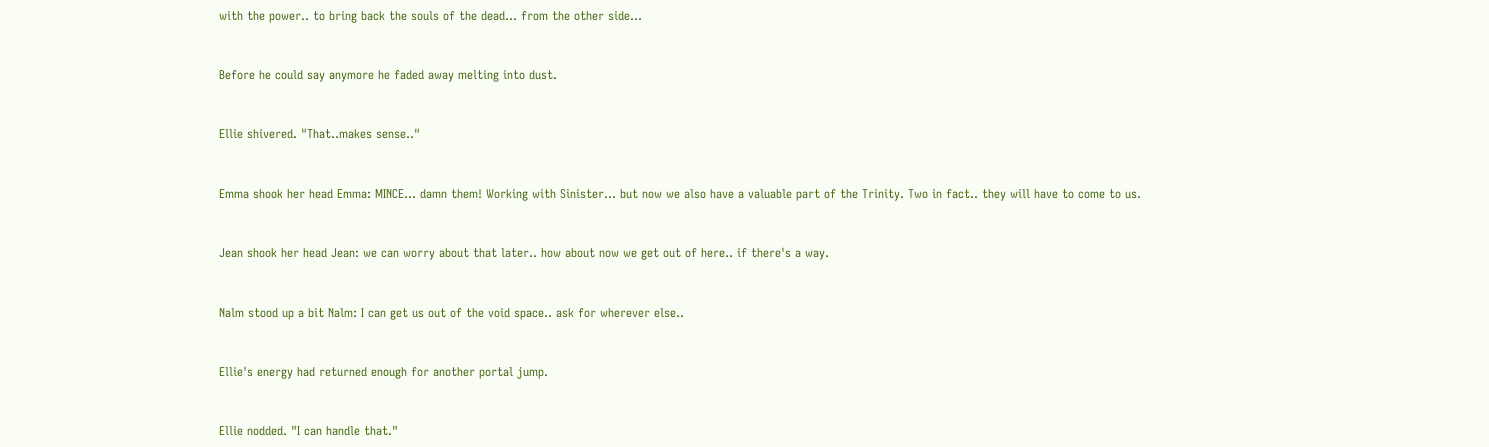with the power.. to bring back the souls of the dead... from the other side...


Before he could say anymore he faded away melting into dust.


Ellie shivered. "That..makes sense.."


Emma shook her head Emma: MINCE... damn them! Working with Sinister... but now we also have a valuable part of the Trinity. Two in fact.. they will have to come to us.


Jean shook her head Jean: we can worry about that later.. how about now we get out of here.. if there's a way.


Nalm stood up a bit Nalm: I can get us out of the void space.. ask for wherever else..


Ellie's energy had returned enough for another portal jump.


Ellie nodded. "I can handle that."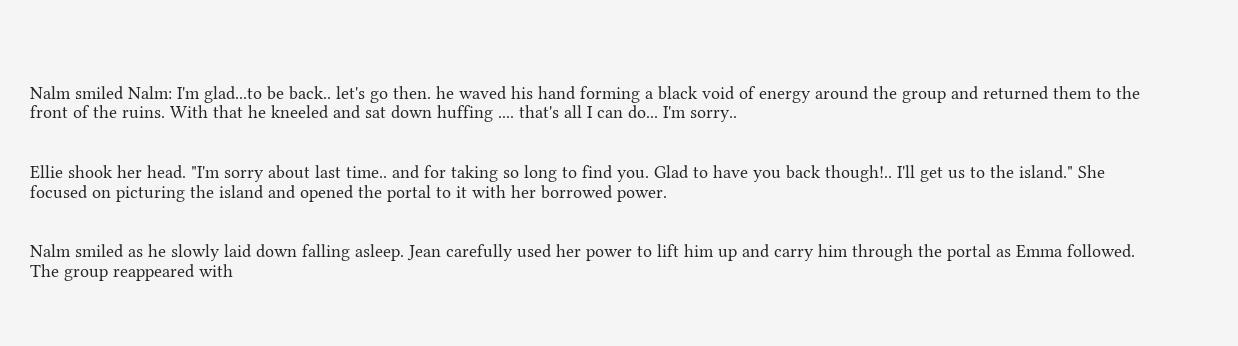Nalm smiled Nalm: I'm glad...to be back.. let's go then. he waved his hand forming a black void of energy around the group and returned them to the front of the ruins. With that he kneeled and sat down huffing .... that's all I can do... I'm sorry..


Ellie shook her head. "I'm sorry about last time.. and for taking so long to find you. Glad to have you back though!.. I'll get us to the island." She focused on picturing the island and opened the portal to it with her borrowed power.


Nalm smiled as he slowly laid down falling asleep. Jean carefully used her power to lift him up and carry him through the portal as Emma followed. The group reappeared with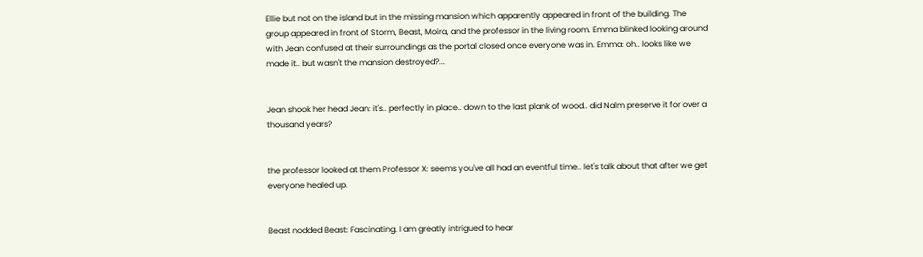Ellie but not on the island but in the missing mansion which apparently appeared in front of the building. The group appeared in front of Storm, Beast, Moira, and the professor in the living room. Emma blinked looking around with Jean confused at their surroundings as the portal closed once everyone was in. Emma: oh.. looks like we made it.. but wasn't the mansion destroyed?...


Jean shook her head Jean: it's.. perfectly in place.. down to the last plank of wood.. did Nalm preserve it for over a thousand years?


the professor looked at them Professor X: seems you've all had an eventful time.. let's talk about that after we get everyone healed up.


Beast nodded Beast: Fascinating. I am greatly intrigued to hear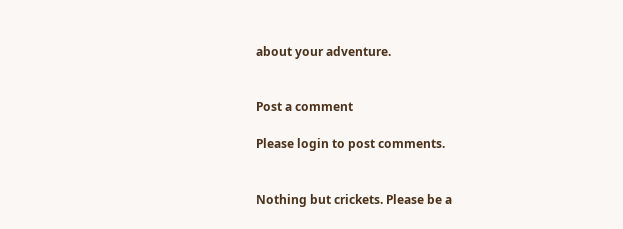about your adventure.


Post a comment

Please login to post comments.


Nothing but crickets. Please be a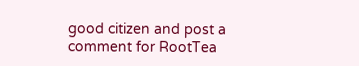good citizen and post a comment for RootTea